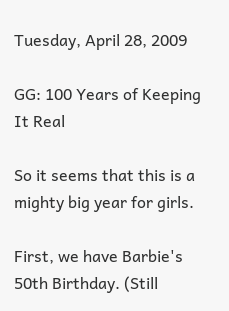Tuesday, April 28, 2009

GG: 100 Years of Keeping It Real

So it seems that this is a mighty big year for girls.

First, we have Barbie's 50th Birthday. (Still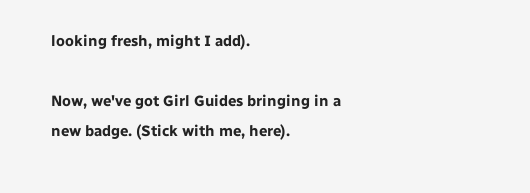looking fresh, might I add).

Now, we've got Girl Guides bringing in a new badge. (Stick with me, here).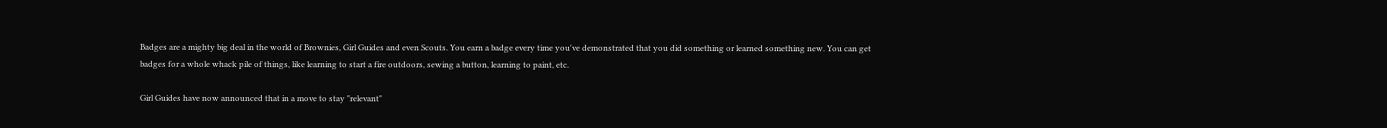Badges are a mighty big deal in the world of Brownies, Girl Guides and even Scouts. You earn a badge every time you've demonstrated that you did something or learned something new. You can get badges for a whole whack pile of things, like learning to start a fire outdoors, sewing a button, learning to paint, etc.

Girl Guides have now announced that in a move to stay "relevant"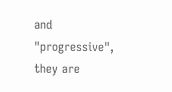and "progressive", they are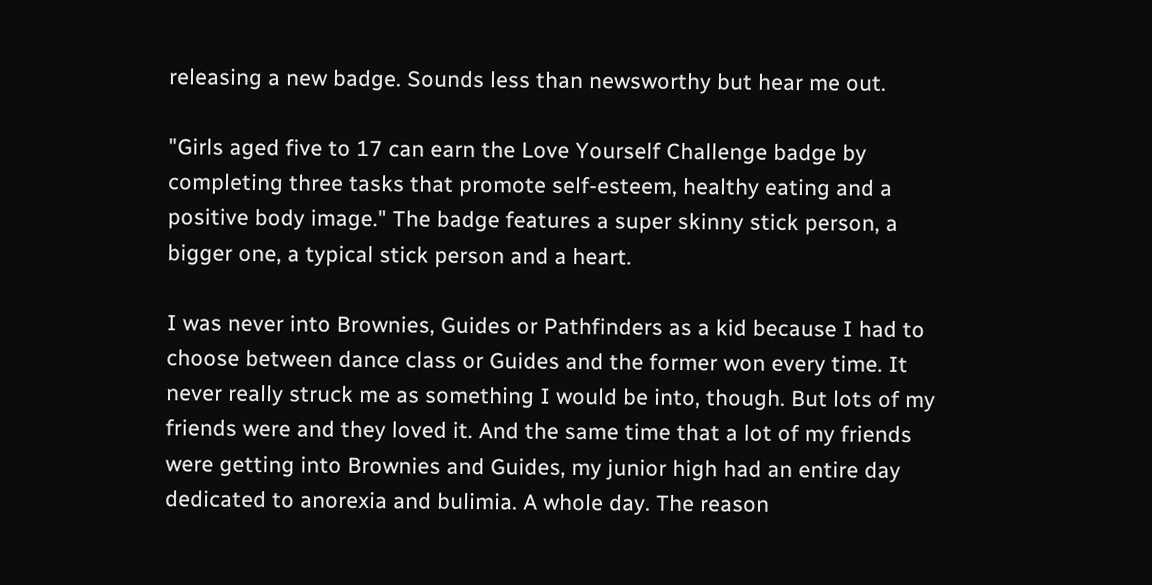releasing a new badge. Sounds less than newsworthy but hear me out.

"Girls aged five to 17 can earn the Love Yourself Challenge badge by completing three tasks that promote self-esteem, healthy eating and a positive body image." The badge features a super skinny stick person, a bigger one, a typical stick person and a heart.

I was never into Brownies, Guides or Pathfinders as a kid because I had to choose between dance class or Guides and the former won every time. It never really struck me as something I would be into, though. But lots of my friends were and they loved it. And the same time that a lot of my friends were getting into Brownies and Guides, my junior high had an entire day dedicated to anorexia and bulimia. A whole day. The reason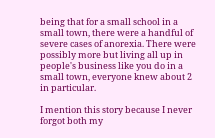being that for a small school in a small town, there were a handful of severe cases of anorexia. There were possibly more but living all up in people's business like you do in a small town, everyone knew about 2 in particular.

I mention this story because I never forgot both my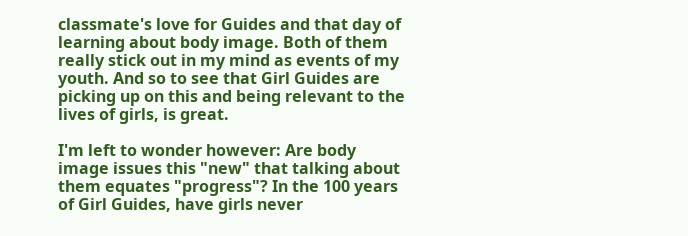classmate's love for Guides and that day of learning about body image. Both of them really stick out in my mind as events of my youth. And so to see that Girl Guides are picking up on this and being relevant to the lives of girls, is great.

I'm left to wonder however: Are body image issues this "new" that talking about them equates "progress"? In the 100 years of Girl Guides, have girls never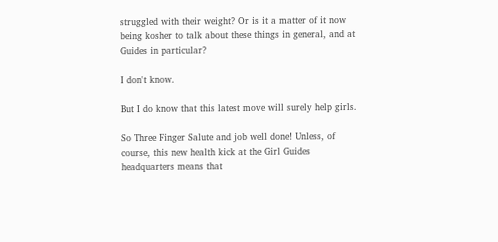struggled with their weight? Or is it a matter of it now being kosher to talk about these things in general, and at Guides in particular?

I don't know.

But I do know that this latest move will surely help girls.

So Three Finger Salute and job well done! Unless, of course, this new health kick at the Girl Guides headquarters means that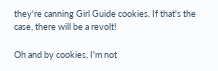they're canning Girl Guide cookies. If that's the case, there will be a revolt!

Oh and by cookies, I'm not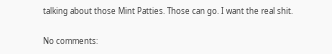talking about those Mint Patties. Those can go. I want the real shit.

No comments: